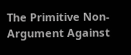The Primitive Non-Argument Against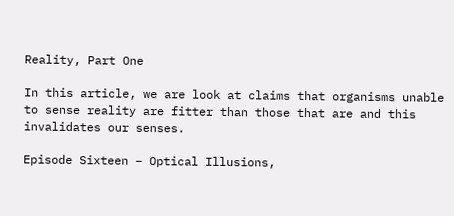Reality, Part One

In this article, we are look at claims that organisms unable to sense reality are fitter than those that are and this invalidates our senses.

Episode Sixteen – Optical Illusions,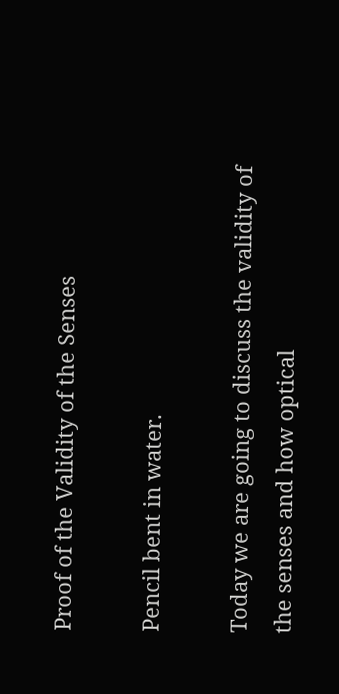Proof of the Validity of the Senses

Pencil bent in water.

Today we are going to discuss the validity of the senses and how optical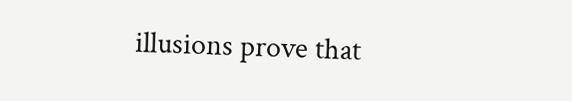illusions prove that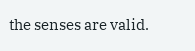the senses are valid.